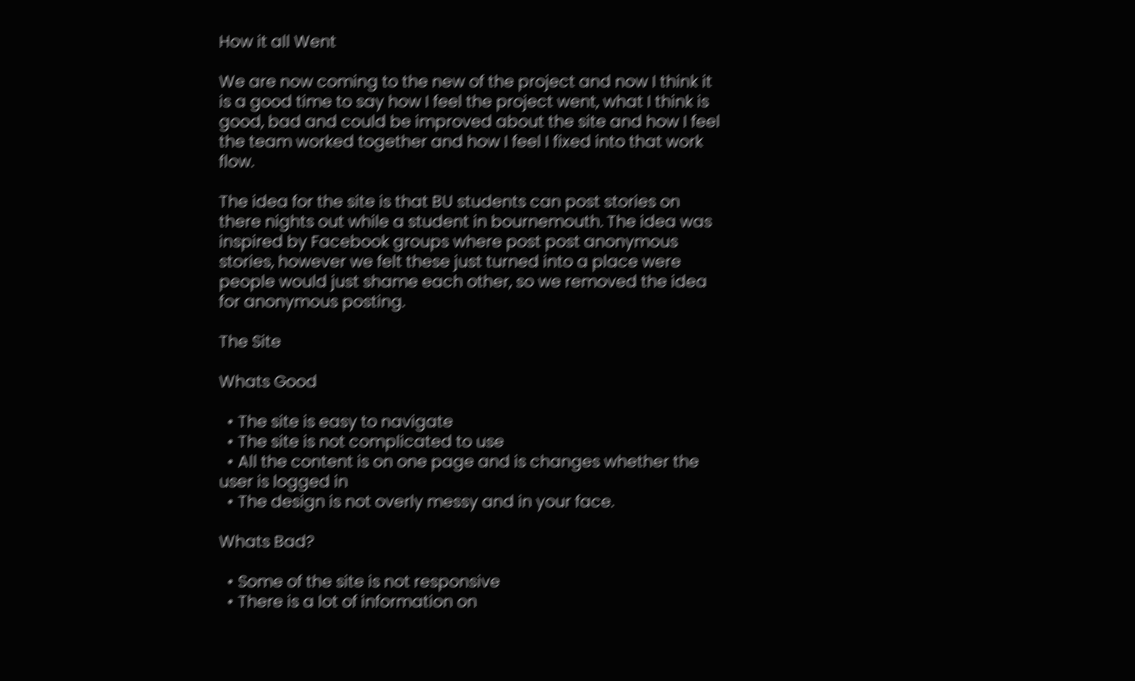How it all Went

We are now coming to the new of the project and now I think it is a good time to say how I feel the project went, what I think is good, bad and could be improved about the site and how I feel the team worked together and how I feel I fixed into that work flow.

The idea for the site is that BU students can post stories on there nights out while a student in bournemouth. The idea was inspired by Facebook groups where post post anonymous stories, however we felt these just turned into a place were people would just shame each other, so we removed the idea for anonymous posting.

The Site

Whats Good

  • The site is easy to navigate
  • The site is not complicated to use
  • All the content is on one page and is changes whether the user is logged in
  • The design is not overly messy and in your face.

Whats Bad?

  • Some of the site is not responsive
  • There is a lot of information on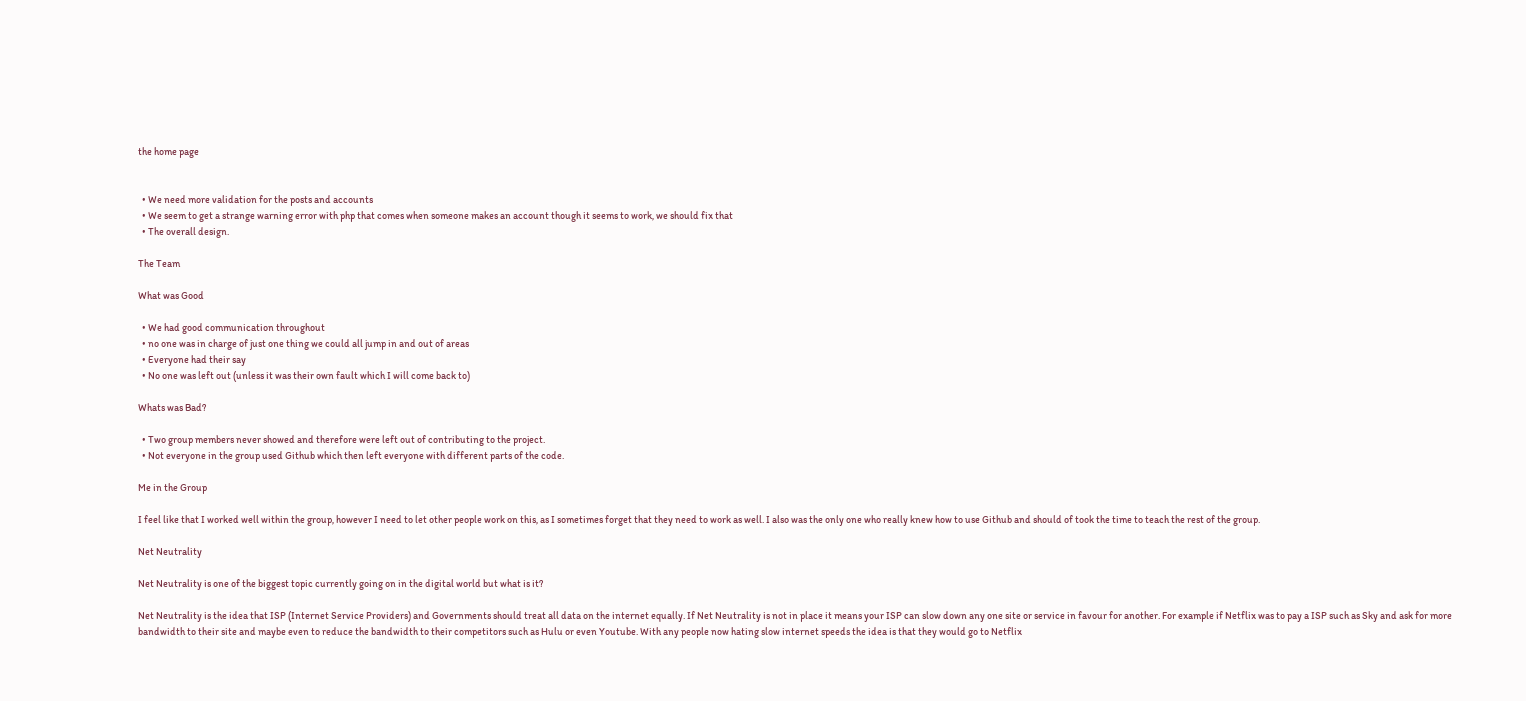the home page


  • We need more validation for the posts and accounts
  • We seem to get a strange warning error with php that comes when someone makes an account though it seems to work, we should fix that
  • The overall design.

The Team

What was Good

  • We had good communication throughout
  • no one was in charge of just one thing we could all jump in and out of areas
  • Everyone had their say
  • No one was left out (unless it was their own fault which I will come back to)

Whats was Bad?

  • Two group members never showed and therefore were left out of contributing to the project.
  • Not everyone in the group used Github which then left everyone with different parts of the code.

Me in the Group

I feel like that I worked well within the group, however I need to let other people work on this, as I sometimes forget that they need to work as well. I also was the only one who really knew how to use Github and should of took the time to teach the rest of the group.

Net Neutrality

Net Neutrality is one of the biggest topic currently going on in the digital world but what is it?

Net Neutrality is the idea that ISP (Internet Service Providers) and Governments should treat all data on the internet equally. If Net Neutrality is not in place it means your ISP can slow down any one site or service in favour for another. For example if Netflix was to pay a ISP such as Sky and ask for more bandwidth to their site and maybe even to reduce the bandwidth to their competitors such as Hulu or even Youtube. With any people now hating slow internet speeds the idea is that they would go to Netflix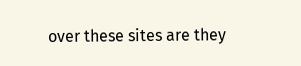over these sites are they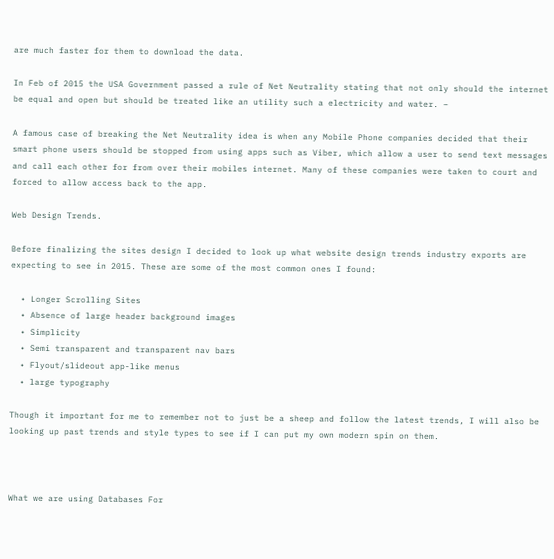are much faster for them to download the data.

In Feb of 2015 the USA Government passed a rule of Net Neutrality stating that not only should the internet be equal and open but should be treated like an utility such a electricity and water. –

A famous case of breaking the Net Neutrality idea is when any Mobile Phone companies decided that their smart phone users should be stopped from using apps such as Viber, which allow a user to send text messages and call each other for from over their mobiles internet. Many of these companies were taken to court and forced to allow access back to the app.

Web Design Trends.

Before finalizing the sites design I decided to look up what website design trends industry exports are expecting to see in 2015. These are some of the most common ones I found:

  • Longer Scrolling Sites
  • Absence of large header background images
  • Simplicity
  • Semi transparent and transparent nav bars
  • Flyout/slideout app-like menus
  • large typography

Though it important for me to remember not to just be a sheep and follow the latest trends, I will also be looking up past trends and style types to see if I can put my own modern spin on them.



What we are using Databases For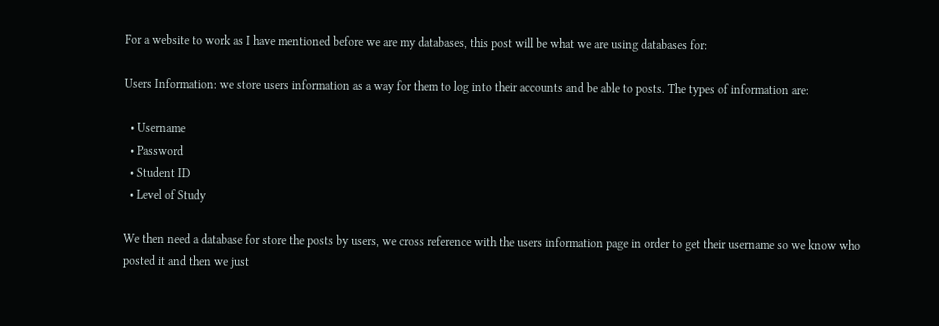For a website to work as I have mentioned before we are my databases, this post will be what we are using databases for:

Users Information: we store users information as a way for them to log into their accounts and be able to posts. The types of information are:

  • Username
  • Password
  • Student ID
  • Level of Study

We then need a database for store the posts by users, we cross reference with the users information page in order to get their username so we know who posted it and then we just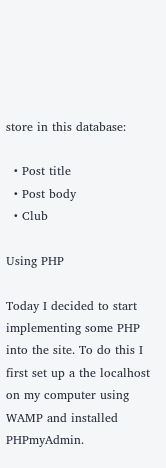store in this database:

  • Post title
  • Post body
  • Club

Using PHP

Today I decided to start implementing some PHP into the site. To do this I first set up a the localhost on my computer using WAMP and installed PHPmyAdmin.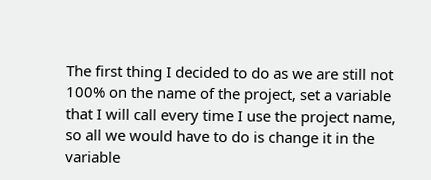The first thing I decided to do as we are still not 100% on the name of the project, set a variable that I will call every time I use the project name, so all we would have to do is change it in the variable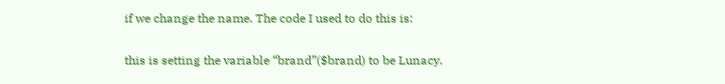if we change the name. The code I used to do this is:

this is setting the variable “brand”($brand) to be Lunacy.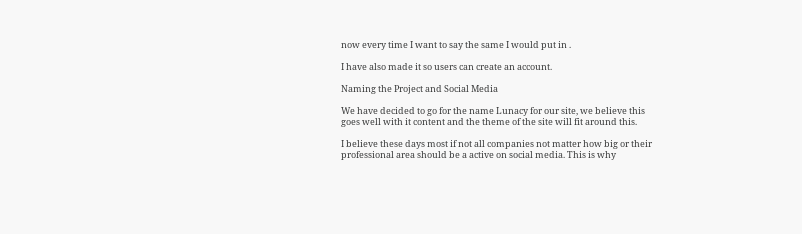now every time I want to say the same I would put in .

I have also made it so users can create an account.

Naming the Project and Social Media

We have decided to go for the name Lunacy for our site, we believe this goes well with it content and the theme of the site will fit around this.

I believe these days most if not all companies not matter how big or their professional area should be a active on social media. This is why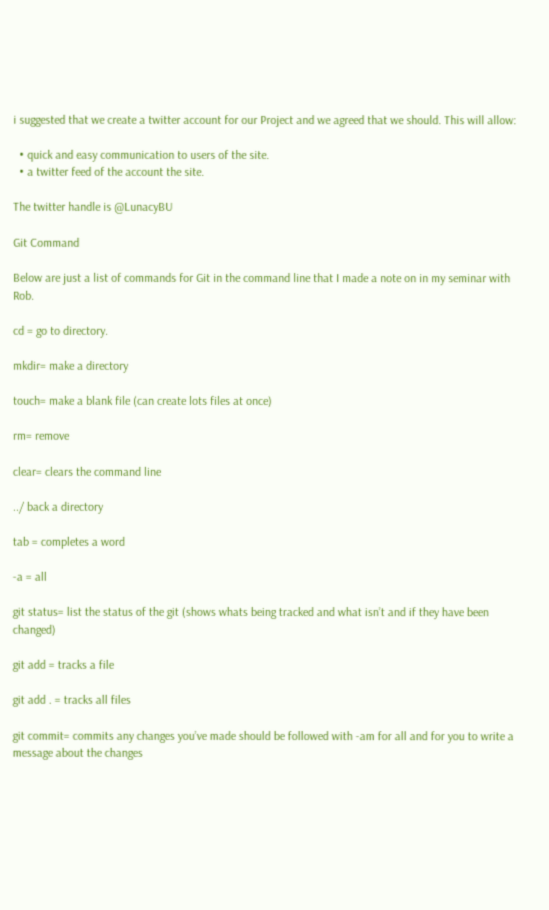i suggested that we create a twitter account for our Project and we agreed that we should. This will allow:

  • quick and easy communication to users of the site.
  • a twitter feed of the account the site.

The twitter handle is @LunacyBU

Git Command

Below are just a list of commands for Git in the command line that I made a note on in my seminar with Rob.

cd = go to directory.

mkdir= make a directory

touch= make a blank file (can create lots files at once)

rm= remove

clear= clears the command line

../ back a directory

tab = completes a word

-a = all

git status= list the status of the git (shows whats being tracked and what isn’t and if they have been changed)

git add = tracks a file

git add . = tracks all files

git commit= commits any changes you’ve made should be followed with -am for all and for you to write a message about the changes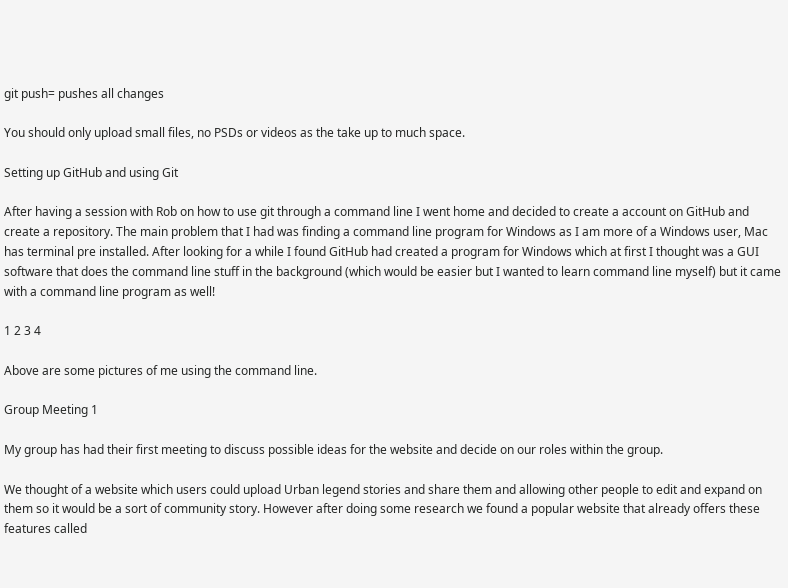git push= pushes all changes

You should only upload small files, no PSDs or videos as the take up to much space.

Setting up GitHub and using Git

After having a session with Rob on how to use git through a command line I went home and decided to create a account on GitHub and create a repository. The main problem that I had was finding a command line program for Windows as I am more of a Windows user, Mac has terminal pre installed. After looking for a while I found GitHub had created a program for Windows which at first I thought was a GUI software that does the command line stuff in the background (which would be easier but I wanted to learn command line myself) but it came with a command line program as well!

1 2 3 4

Above are some pictures of me using the command line.

Group Meeting 1

My group has had their first meeting to discuss possible ideas for the website and decide on our roles within the group.

We thought of a website which users could upload Urban legend stories and share them and allowing other people to edit and expand on them so it would be a sort of community story. However after doing some research we found a popular website that already offers these features called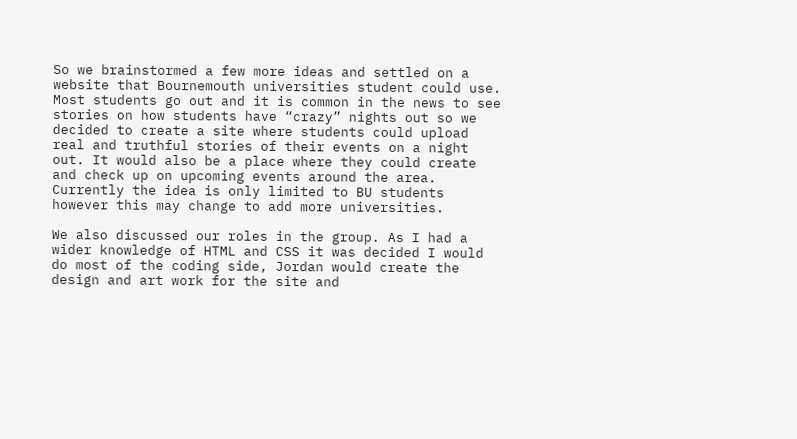So we brainstormed a few more ideas and settled on a website that Bournemouth universities student could use. Most students go out and it is common in the news to see stories on how students have “crazy” nights out so we decided to create a site where students could upload real and truthful stories of their events on a night out. It would also be a place where they could create and check up on upcoming events around the area. Currently the idea is only limited to BU students however this may change to add more universities.

We also discussed our roles in the group. As I had a wider knowledge of HTML and CSS it was decided I would do most of the coding side, Jordan would create the design and art work for the site and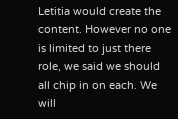Letitia would create the content. However no one is limited to just there role, we said we should all chip in on each. We will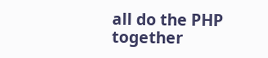all do the PHP together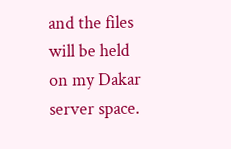and the files will be held on my Dakar server space.